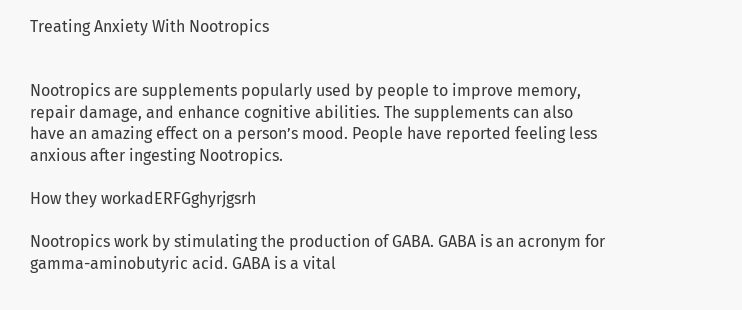Treating Anxiety With Nootropics


Nootropics are supplements popularly used by people to improve memory, repair damage, and enhance cognitive abilities. The supplements can also have an amazing effect on a person’s mood. People have reported feeling less anxious after ingesting Nootropics.

How they workadERFGghyrjgsrh

Nootropics work by stimulating the production of GABA. GABA is an acronym for gamma-aminobutyric acid. GABA is a vital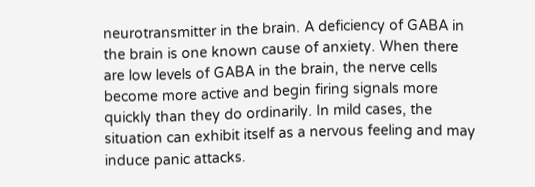neurotransmitter in the brain. A deficiency of GABA in the brain is one known cause of anxiety. When there are low levels of GABA in the brain, the nerve cells become more active and begin firing signals more quickly than they do ordinarily. In mild cases, the situation can exhibit itself as a nervous feeling and may induce panic attacks.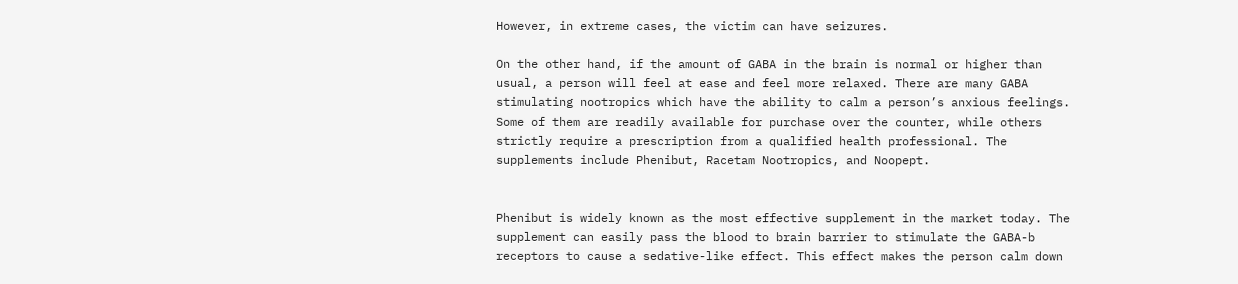However, in extreme cases, the victim can have seizures.

On the other hand, if the amount of GABA in the brain is normal or higher than usual, a person will feel at ease and feel more relaxed. There are many GABA stimulating nootropics which have the ability to calm a person’s anxious feelings. Some of them are readily available for purchase over the counter, while others strictly require a prescription from a qualified health professional. The supplements include Phenibut, Racetam Nootropics, and Noopept.


Phenibut is widely known as the most effective supplement in the market today. The supplement can easily pass the blood to brain barrier to stimulate the GABA-b receptors to cause a sedative-like effect. This effect makes the person calm down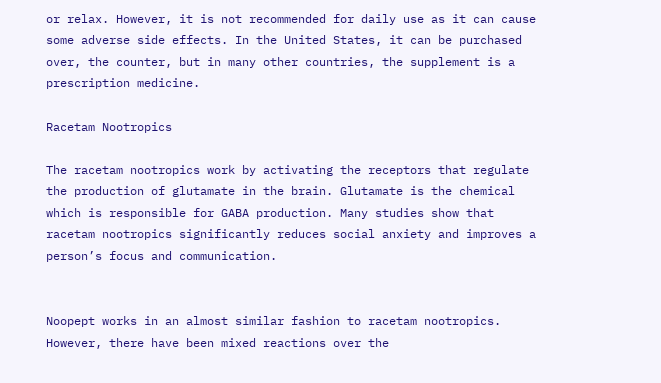or relax. However, it is not recommended for daily use as it can cause some adverse side effects. In the United States, it can be purchased over, the counter, but in many other countries, the supplement is a prescription medicine.

Racetam Nootropics

The racetam nootropics work by activating the receptors that regulate the production of glutamate in the brain. Glutamate is the chemical which is responsible for GABA production. Many studies show that racetam nootropics significantly reduces social anxiety and improves a person’s focus and communication.


Noopept works in an almost similar fashion to racetam nootropics. However, there have been mixed reactions over the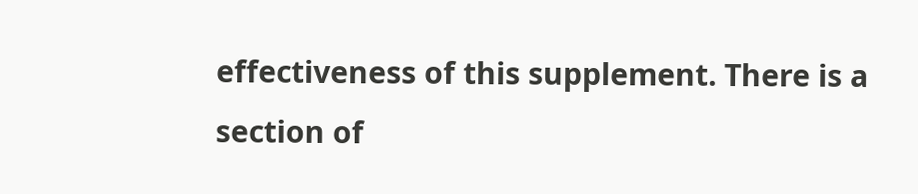effectiveness of this supplement. There is a section of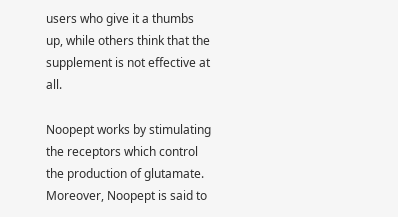users who give it a thumbs up, while others think that the supplement is not effective at all.

Noopept works by stimulating the receptors which control the production of glutamate. Moreover, Noopept is said to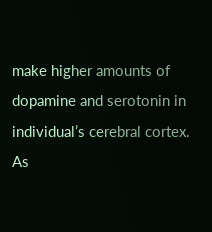make higher amounts of dopamine and serotonin in individual’s cerebral cortex. As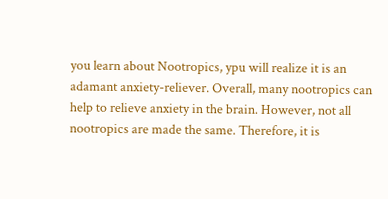you learn about Nootropics, ypu will realize it is an adamant anxiety-reliever. Overall, many nootropics can help to relieve anxiety in the brain. However, not all nootropics are made the same. Therefore, it is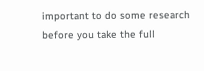important to do some research before you take the full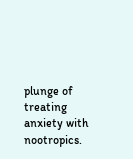plunge of treating anxiety with nootropics.